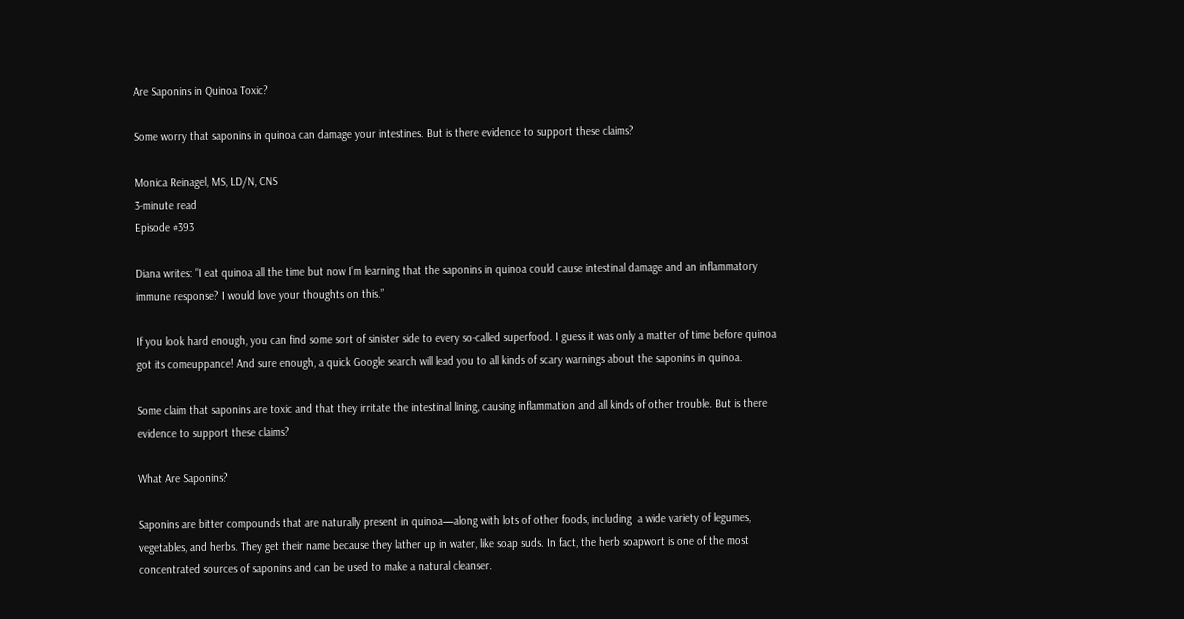Are Saponins in Quinoa Toxic?

Some worry that saponins in quinoa can damage your intestines. But is there evidence to support these claims?

Monica Reinagel, MS, LD/N, CNS
3-minute read
Episode #393

Diana writes: "I eat quinoa all the time but now I’m learning that the saponins in quinoa could cause intestinal damage and an inflammatory immune response? I would love your thoughts on this.”

If you look hard enough, you can find some sort of sinister side to every so-called superfood. I guess it was only a matter of time before quinoa got its comeuppance! And sure enough, a quick Google search will lead you to all kinds of scary warnings about the saponins in quinoa.

Some claim that saponins are toxic and that they irritate the intestinal lining, causing inflammation and all kinds of other trouble. But is there evidence to support these claims?

What Are Saponins?

Saponins are bitter compounds that are naturally present in quinoa—along with lots of other foods, including  a wide variety of legumes, vegetables, and herbs. They get their name because they lather up in water, like soap suds. In fact, the herb soapwort is one of the most concentrated sources of saponins and can be used to make a natural cleanser.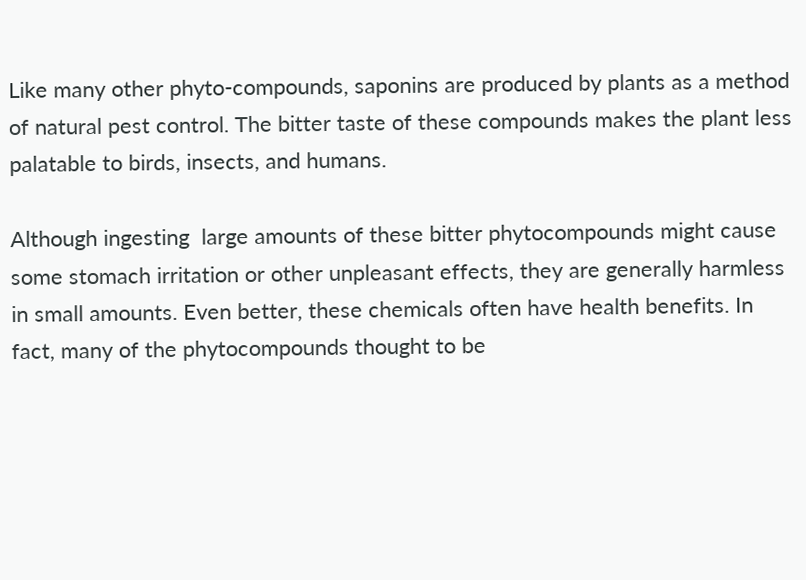Like many other phyto-compounds, saponins are produced by plants as a method of natural pest control. The bitter taste of these compounds makes the plant less palatable to birds, insects, and humans.

Although ingesting  large amounts of these bitter phytocompounds might cause some stomach irritation or other unpleasant effects, they are generally harmless in small amounts. Even better, these chemicals often have health benefits. In fact, many of the phytocompounds thought to be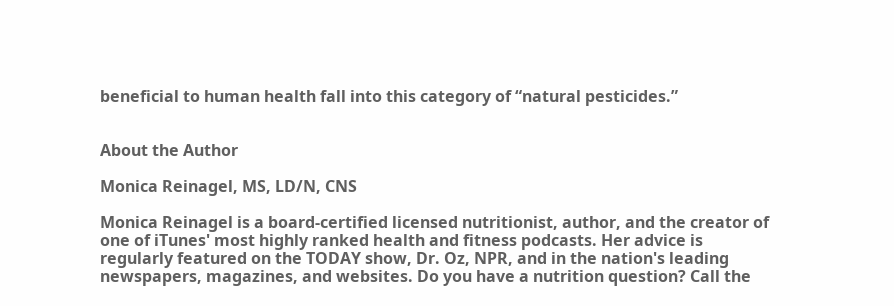beneficial to human health fall into this category of “natural pesticides.”


About the Author

Monica Reinagel, MS, LD/N, CNS

Monica Reinagel is a board-certified licensed nutritionist, author, and the creator of one of iTunes' most highly ranked health and fitness podcasts. Her advice is regularly featured on the TODAY show, Dr. Oz, NPR, and in the nation's leading newspapers, magazines, and websites. Do you have a nutrition question? Call the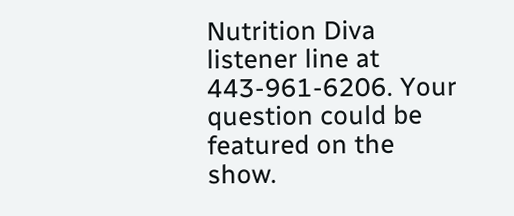Nutrition Diva listener line at 443-961-6206. Your question could be featured on the show.